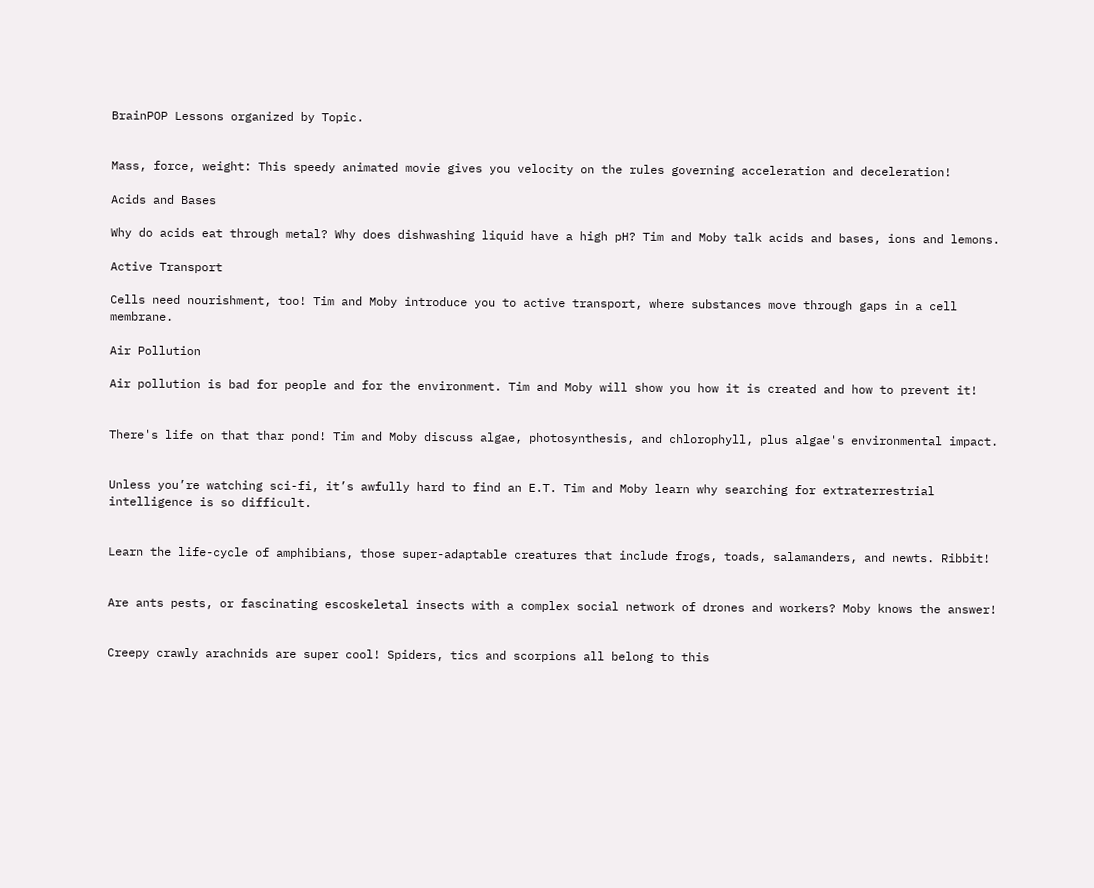BrainPOP Lessons organized by Topic.


Mass, force, weight: This speedy animated movie gives you velocity on the rules governing acceleration and deceleration!

Acids and Bases

Why do acids eat through metal? Why does dishwashing liquid have a high pH? Tim and Moby talk acids and bases, ions and lemons.

Active Transport

Cells need nourishment, too! Tim and Moby introduce you to active transport, where substances move through gaps in a cell membrane.

Air Pollution

Air pollution is bad for people and for the environment. Tim and Moby will show you how it is created and how to prevent it!


There's life on that thar pond! Tim and Moby discuss algae, photosynthesis, and chlorophyll, plus algae's environmental impact.


Unless you’re watching sci-fi, it’s awfully hard to find an E.T. Tim and Moby learn why searching for extraterrestrial intelligence is so difficult.


Learn the life-cycle of amphibians, those super-adaptable creatures that include frogs, toads, salamanders, and newts. Ribbit!


Are ants pests, or fascinating escoskeletal insects with a complex social network of drones and workers? Moby knows the answer!


Creepy crawly arachnids are super cool! Spiders, tics and scorpions all belong to this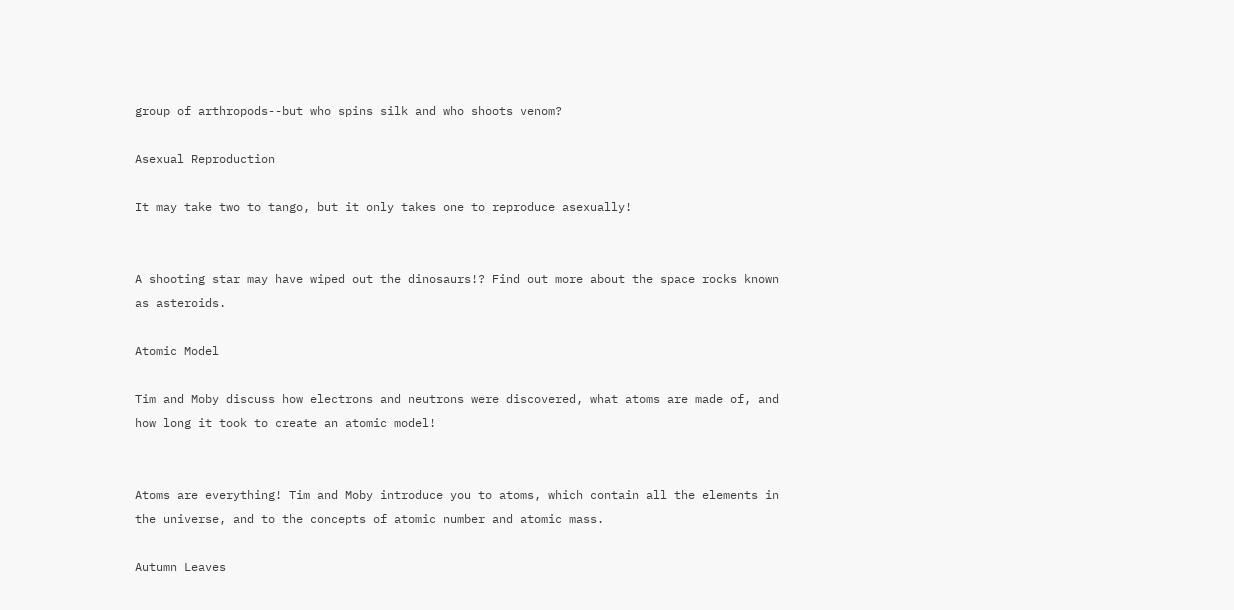group of arthropods--but who spins silk and who shoots venom?

Asexual Reproduction

It may take two to tango, but it only takes one to reproduce asexually!


A shooting star may have wiped out the dinosaurs!? Find out more about the space rocks known as asteroids.

Atomic Model

Tim and Moby discuss how electrons and neutrons were discovered, what atoms are made of, and how long it took to create an atomic model!


Atoms are everything! Tim and Moby introduce you to atoms, which contain all the elements in the universe, and to the concepts of atomic number and atomic mass.

Autumn Leaves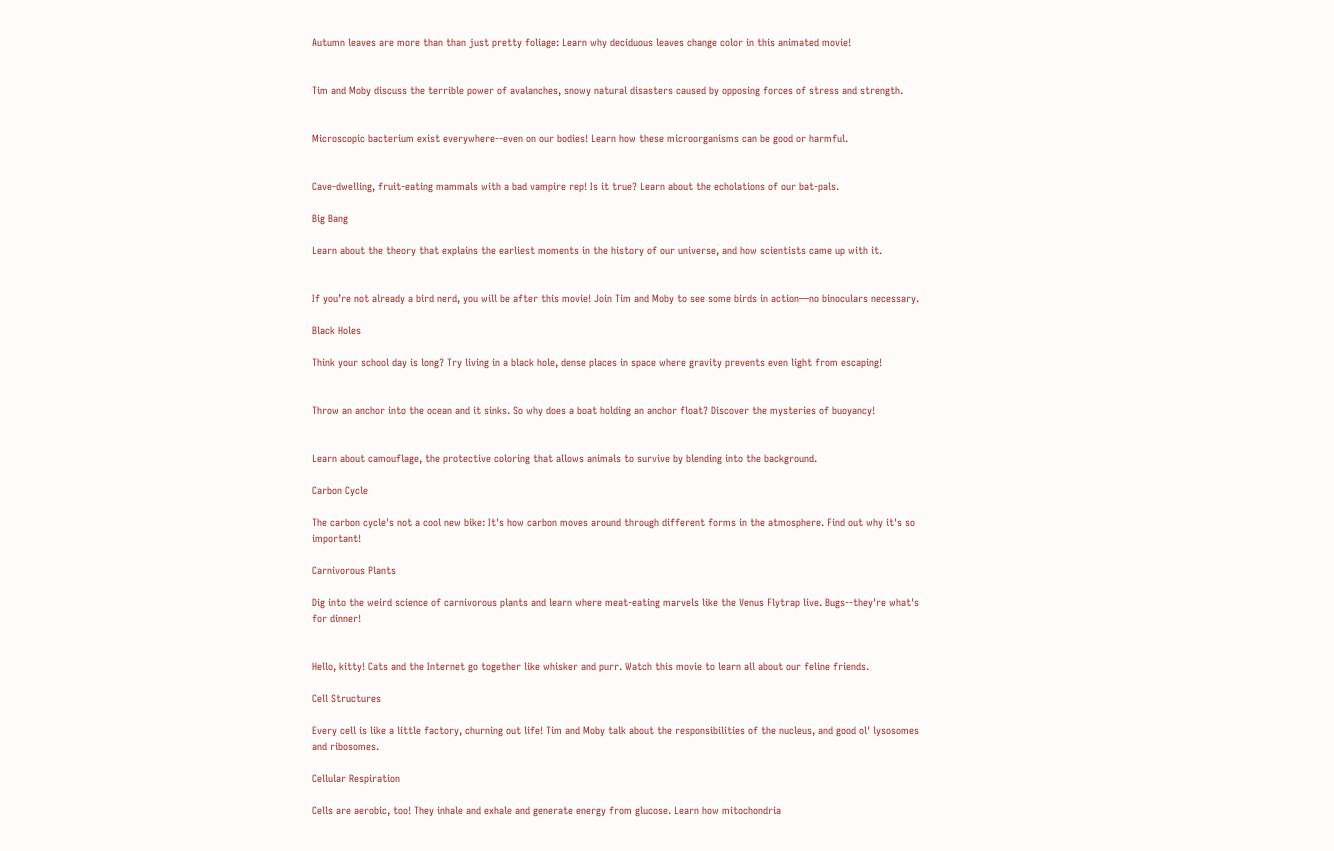Autumn leaves are more than than just pretty foliage: Learn why deciduous leaves change color in this animated movie!


Tim and Moby discuss the terrible power of avalanches, snowy natural disasters caused by opposing forces of stress and strength.


Microscopic bacterium exist everywhere--even on our bodies! Learn how these microorganisms can be good or harmful.


Cave-dwelling, fruit-eating mammals with a bad vampire rep! Is it true? Learn about the echolations of our bat-pals.

Big Bang

Learn about the theory that explains the earliest moments in the history of our universe, and how scientists came up with it.


If you’re not already a bird nerd, you will be after this movie! Join Tim and Moby to see some birds in action—no binoculars necessary.

Black Holes

Think your school day is long? Try living in a black hole, dense places in space where gravity prevents even light from escaping!


Throw an anchor into the ocean and it sinks. So why does a boat holding an anchor float? Discover the mysteries of buoyancy!


Learn about camouflage, the protective coloring that allows animals to survive by blending into the background.

Carbon Cycle

The carbon cycle's not a cool new bike: It's how carbon moves around through different forms in the atmosphere. Find out why it's so important!

Carnivorous Plants

Dig into the weird science of carnivorous plants and learn where meat-eating marvels like the Venus Flytrap live. Bugs--they're what's for dinner!


Hello, kitty! Cats and the Internet go together like whisker and purr. Watch this movie to learn all about our feline friends.

Cell Structures

Every cell is like a little factory, churning out life! Tim and Moby talk about the responsibilities of the nucleus, and good ol' lysosomes and ribosomes.

Cellular Respiration

Cells are aerobic, too! They inhale and exhale and generate energy from glucose. Learn how mitochondria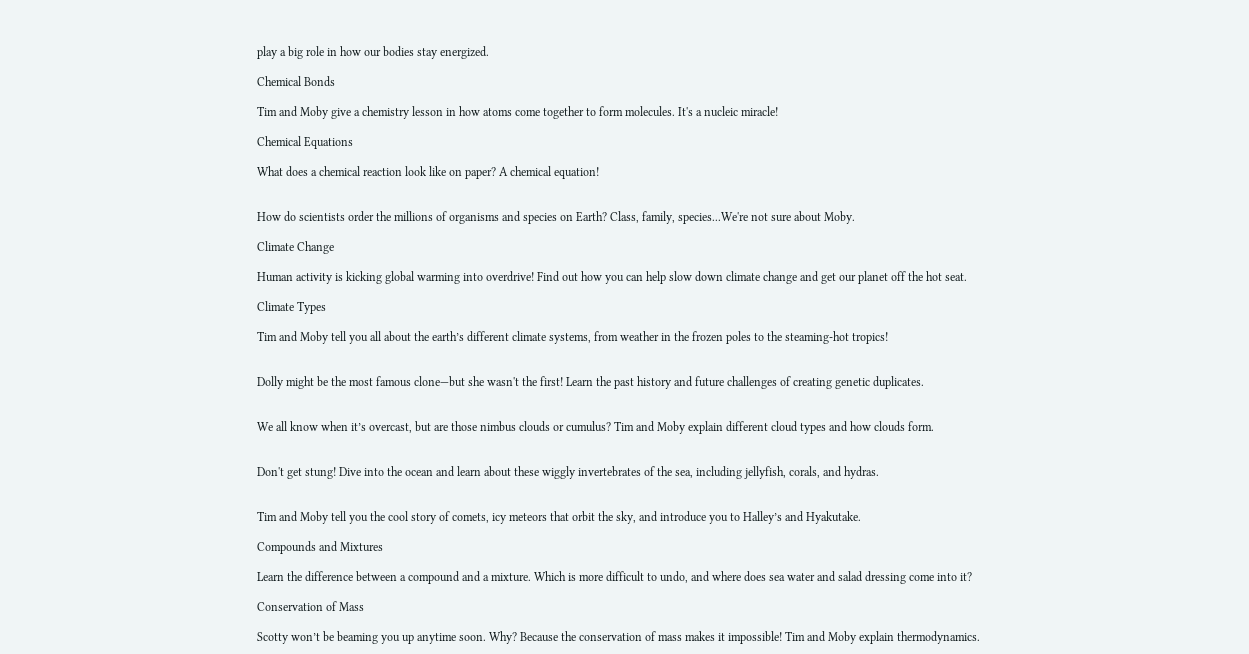play a big role in how our bodies stay energized.

Chemical Bonds

Tim and Moby give a chemistry lesson in how atoms come together to form molecules. It's a nucleic miracle!

Chemical Equations

What does a chemical reaction look like on paper? A chemical equation!


How do scientists order the millions of organisms and species on Earth? Class, family, species...We're not sure about Moby.

Climate Change

Human activity is kicking global warming into overdrive! Find out how you can help slow down climate change and get our planet off the hot seat.

Climate Types

Tim and Moby tell you all about the earth’s different climate systems, from weather in the frozen poles to the steaming-hot tropics!


Dolly might be the most famous clone—but she wasn't the first! Learn the past history and future challenges of creating genetic duplicates.


We all know when it’s overcast, but are those nimbus clouds or cumulus? Tim and Moby explain different cloud types and how clouds form.


Don't get stung! Dive into the ocean and learn about these wiggly invertebrates of the sea, including jellyfish, corals, and hydras.


Tim and Moby tell you the cool story of comets, icy meteors that orbit the sky, and introduce you to Halley’s and Hyakutake.

Compounds and Mixtures

Learn the difference between a compound and a mixture. Which is more difficult to undo, and where does sea water and salad dressing come into it?

Conservation of Mass

Scotty won’t be beaming you up anytime soon. Why? Because the conservation of mass makes it impossible! Tim and Moby explain thermodynamics.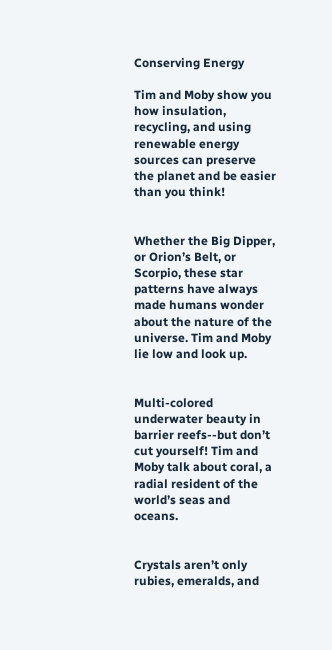Conserving Energy

Tim and Moby show you how insulation, recycling, and using renewable energy sources can preserve the planet and be easier than you think!


Whether the Big Dipper, or Orion’s Belt, or Scorpio, these star patterns have always made humans wonder about the nature of the universe. Tim and Moby lie low and look up.


Multi-colored underwater beauty in barrier reefs--but don’t cut yourself! Tim and Moby talk about coral, a radial resident of the world’s seas and oceans.


Crystals aren’t only rubies, emeralds, and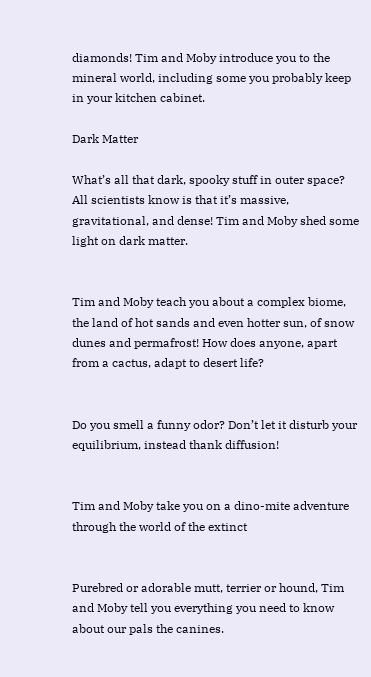diamonds! Tim and Moby introduce you to the mineral world, including some you probably keep in your kitchen cabinet.

Dark Matter

What’s all that dark, spooky stuff in outer space? All scientists know is that it’s massive, gravitational, and dense! Tim and Moby shed some light on dark matter.


Tim and Moby teach you about a complex biome, the land of hot sands and even hotter sun, of snow dunes and permafrost! How does anyone, apart from a cactus, adapt to desert life?


Do you smell a funny odor? Don’t let it disturb your equilibrium, instead thank diffusion!


Tim and Moby take you on a dino-mite adventure through the world of the extinct


Purebred or adorable mutt, terrier or hound, Tim and Moby tell you everything you need to know about our pals the canines.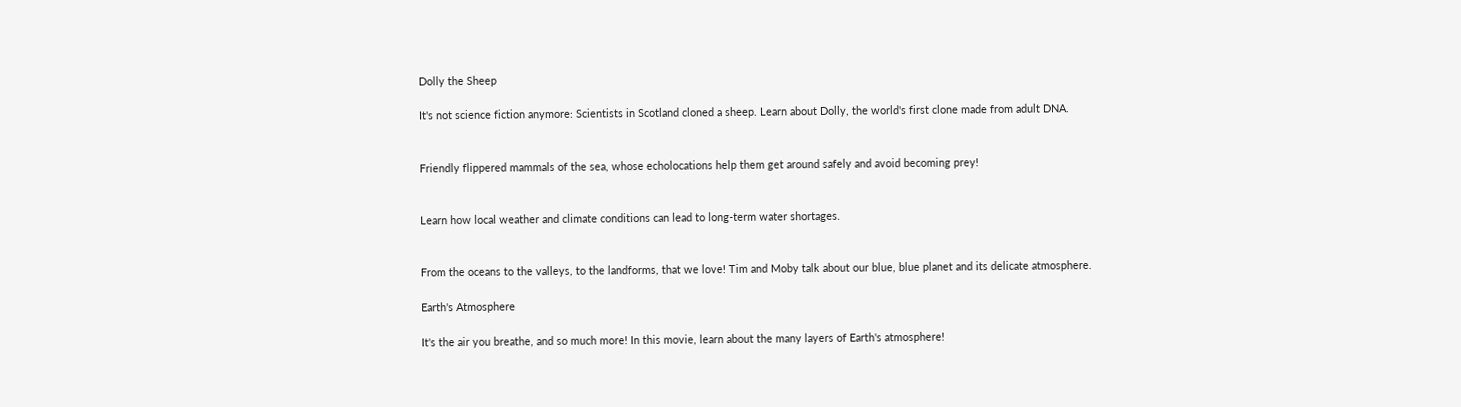Dolly the Sheep

It's not science fiction anymore: Scientists in Scotland cloned a sheep. Learn about Dolly, the world's first clone made from adult DNA.


Friendly flippered mammals of the sea, whose echolocations help them get around safely and avoid becoming prey!


Learn how local weather and climate conditions can lead to long-term water shortages.


From the oceans to the valleys, to the landforms, that we love! Tim and Moby talk about our blue, blue planet and its delicate atmosphere.

Earth's Atmosphere

It's the air you breathe, and so much more! In this movie, learn about the many layers of Earth's atmosphere!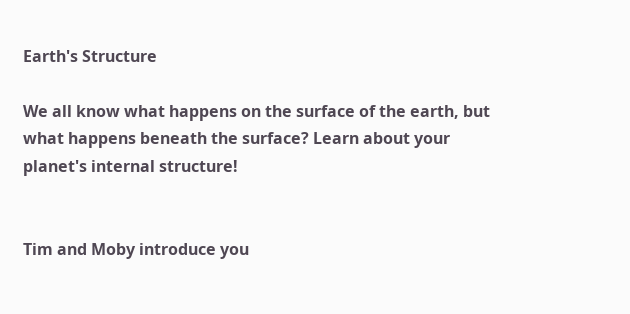Earth's Structure

We all know what happens on the surface of the earth, but what happens beneath the surface? Learn about your planet's internal structure!


Tim and Moby introduce you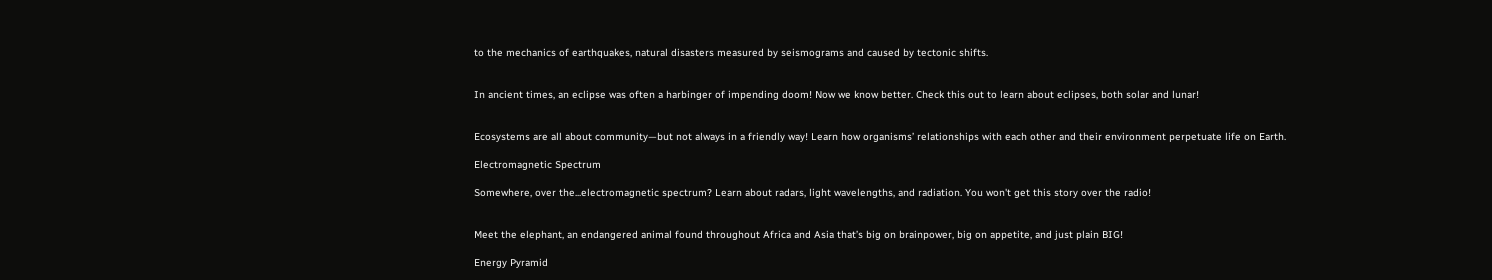to the mechanics of earthquakes, natural disasters measured by seismograms and caused by tectonic shifts.


In ancient times, an eclipse was often a harbinger of impending doom! Now we know better. Check this out to learn about eclipses, both solar and lunar!


Ecosystems are all about community—but not always in a friendly way! Learn how organisms’ relationships with each other and their environment perpetuate life on Earth.

Electromagnetic Spectrum

Somewhere, over the...electromagnetic spectrum? Learn about radars, light wavelengths, and radiation. You won't get this story over the radio!


Meet the elephant, an endangered animal found throughout Africa and Asia that’s big on brainpower, big on appetite, and just plain BIG!

Energy Pyramid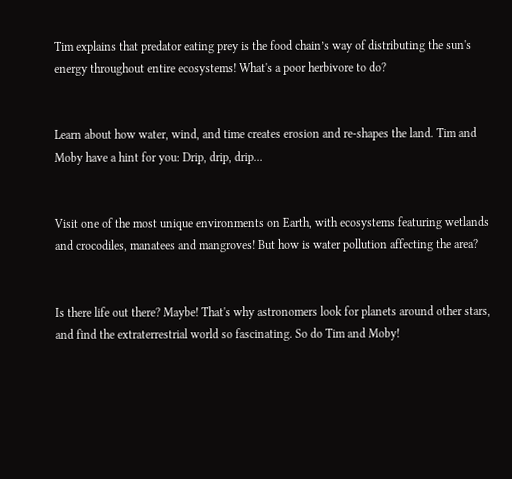Tim explains that predator eating prey is the food chain’s way of distributing the sun's energy throughout entire ecosystems! What's a poor herbivore to do?


Learn about how water, wind, and time creates erosion and re-shapes the land. Tim and Moby have a hint for you: Drip, drip, drip...


Visit one of the most unique environments on Earth, with ecosystems featuring wetlands and crocodiles, manatees and mangroves! But how is water pollution affecting the area?


Is there life out there? Maybe! That's why astronomers look for planets around other stars, and find the extraterrestrial world so fascinating. So do Tim and Moby!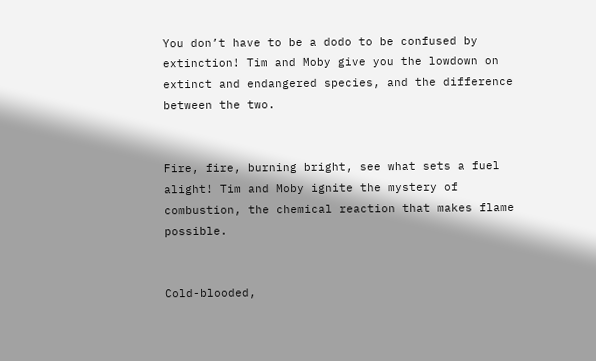You don’t have to be a dodo to be confused by extinction! Tim and Moby give you the lowdown on extinct and endangered species, and the difference between the two.


Fire, fire, burning bright, see what sets a fuel alight! Tim and Moby ignite the mystery of combustion, the chemical reaction that makes flame possible.


Cold-blooded,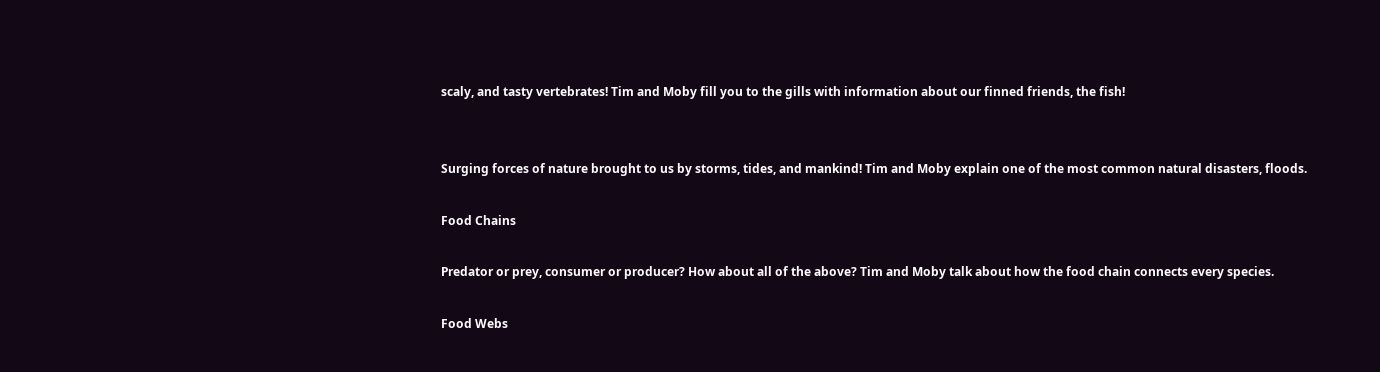scaly, and tasty vertebrates! Tim and Moby fill you to the gills with information about our finned friends, the fish!


Surging forces of nature brought to us by storms, tides, and mankind! Tim and Moby explain one of the most common natural disasters, floods.

Food Chains

Predator or prey, consumer or producer? How about all of the above? Tim and Moby talk about how the food chain connects every species.

Food Webs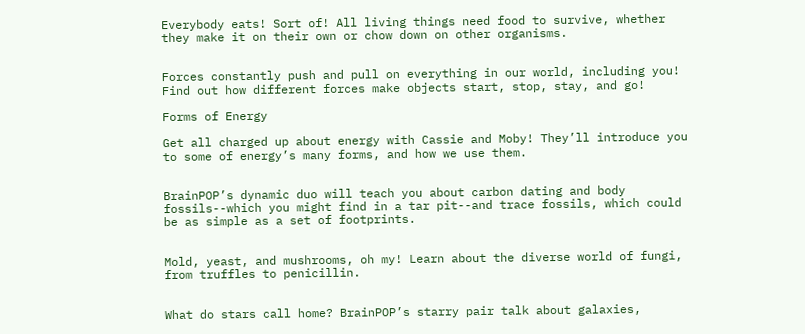Everybody eats! Sort of! All living things need food to survive, whether they make it on their own or chow down on other organisms.


Forces constantly push and pull on everything in our world, including you! Find out how different forces make objects start, stop, stay, and go!

Forms of Energy

Get all charged up about energy with Cassie and Moby! They’ll introduce you to some of energy’s many forms, and how we use them.


BrainPOP’s dynamic duo will teach you about carbon dating and body fossils--which you might find in a tar pit--and trace fossils, which could be as simple as a set of footprints.


Mold, yeast, and mushrooms, oh my! Learn about the diverse world of fungi, from truffles to penicillin.


What do stars call home? BrainPOP’s starry pair talk about galaxies,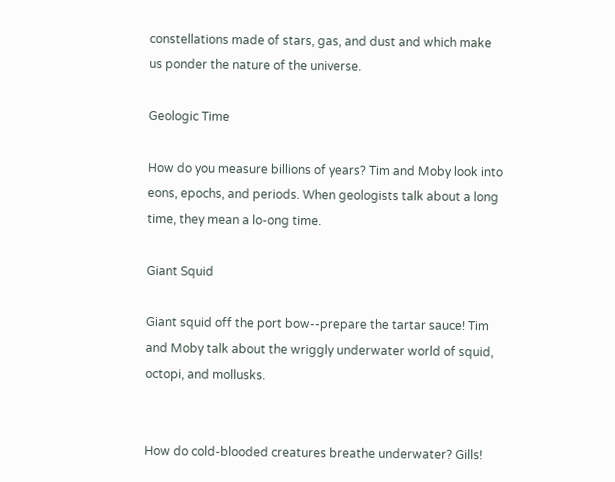constellations made of stars, gas, and dust and which make us ponder the nature of the universe.

Geologic Time

How do you measure billions of years? Tim and Moby look into eons, epochs, and periods. When geologists talk about a long time, they mean a lo-ong time.

Giant Squid

Giant squid off the port bow--prepare the tartar sauce! Tim and Moby talk about the wriggly underwater world of squid, octopi, and mollusks.


How do cold-blooded creatures breathe underwater? Gills!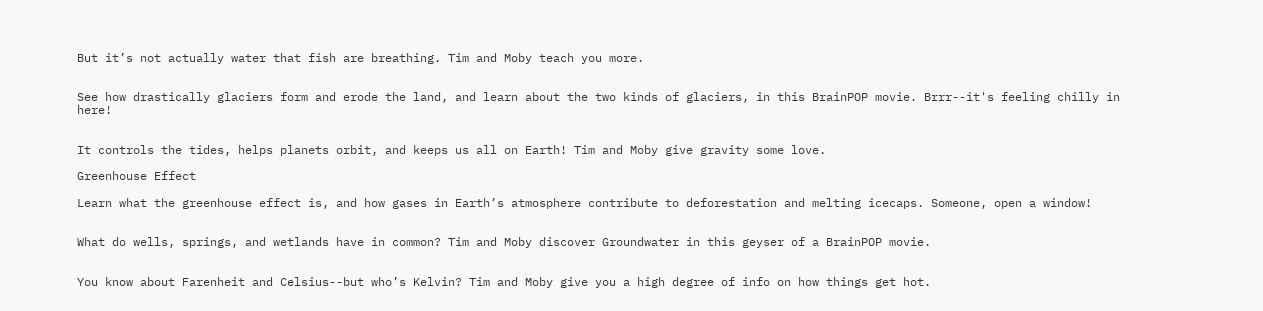But it’s not actually water that fish are breathing. Tim and Moby teach you more.


See how drastically glaciers form and erode the land, and learn about the two kinds of glaciers, in this BrainPOP movie. Brrr--it's feeling chilly in here!


It controls the tides, helps planets orbit, and keeps us all on Earth! Tim and Moby give gravity some love.

Greenhouse Effect

Learn what the greenhouse effect is, and how gases in Earth’s atmosphere contribute to deforestation and melting icecaps. Someone, open a window!


What do wells, springs, and wetlands have in common? Tim and Moby discover Groundwater in this geyser of a BrainPOP movie.


You know about Farenheit and Celsius--but who’s Kelvin? Tim and Moby give you a high degree of info on how things get hot.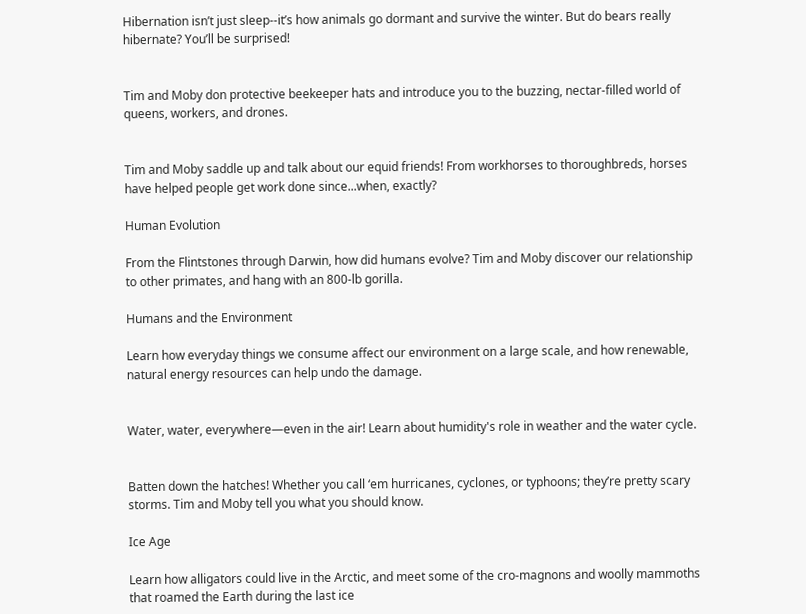Hibernation isn’t just sleep--it’s how animals go dormant and survive the winter. But do bears really hibernate? You’ll be surprised!


Tim and Moby don protective beekeeper hats and introduce you to the buzzing, nectar-filled world of queens, workers, and drones.


Tim and Moby saddle up and talk about our equid friends! From workhorses to thoroughbreds, horses have helped people get work done since...when, exactly?

Human Evolution

From the Flintstones through Darwin, how did humans evolve? Tim and Moby discover our relationship to other primates, and hang with an 800-lb gorilla.

Humans and the Environment

Learn how everyday things we consume affect our environment on a large scale, and how renewable, natural energy resources can help undo the damage.


Water, water, everywhere—even in the air! Learn about humidity's role in weather and the water cycle.


Batten down the hatches! Whether you call ‘em hurricanes, cyclones, or typhoons; they’re pretty scary storms. Tim and Moby tell you what you should know.

Ice Age

Learn how alligators could live in the Arctic, and meet some of the cro-magnons and woolly mammoths that roamed the Earth during the last ice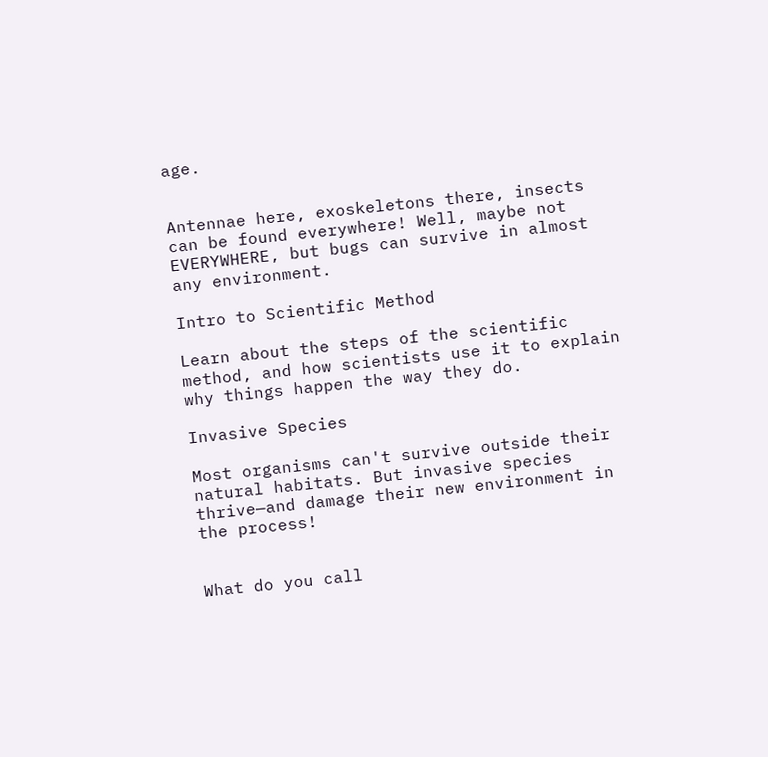age.


Antennae here, exoskeletons there, insects can be found everywhere! Well, maybe not EVERYWHERE, but bugs can survive in almost any environment.

Intro to Scientific Method

Learn about the steps of the scientific method, and how scientists use it to explain why things happen the way they do.

Invasive Species

Most organisms can't survive outside their natural habitats. But invasive species thrive—and damage their new environment in the process!


What do you call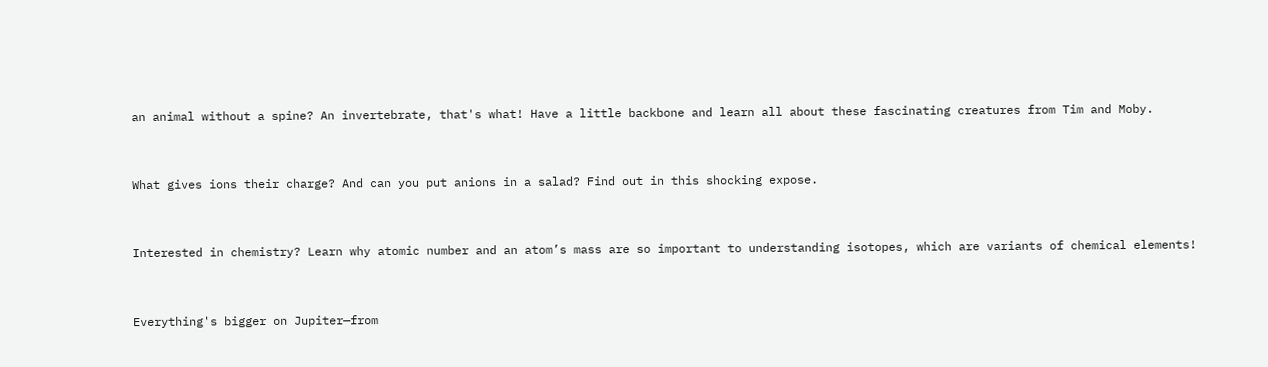an animal without a spine? An invertebrate, that's what! Have a little backbone and learn all about these fascinating creatures from Tim and Moby.


What gives ions their charge? And can you put anions in a salad? Find out in this shocking expose.


Interested in chemistry? Learn why atomic number and an atom’s mass are so important to understanding isotopes, which are variants of chemical elements!


Everything's bigger on Jupiter—from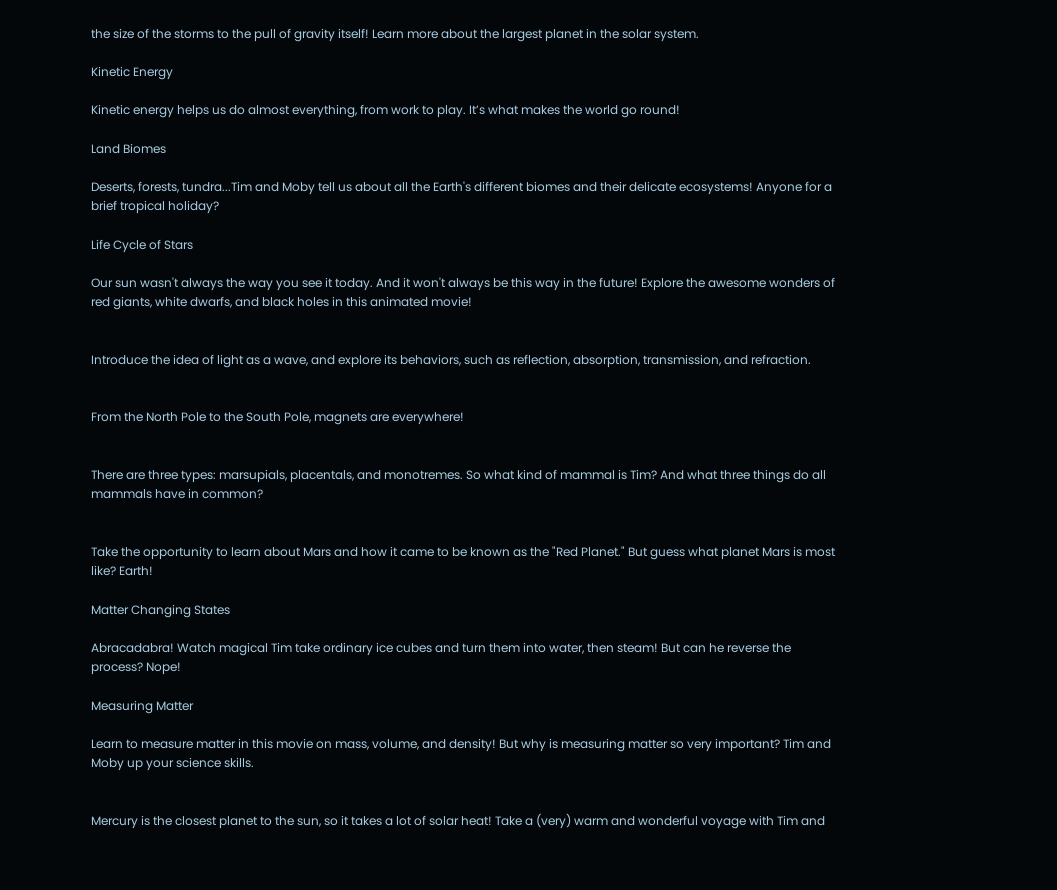the size of the storms to the pull of gravity itself! Learn more about the largest planet in the solar system.

Kinetic Energy

Kinetic energy helps us do almost everything, from work to play. It’s what makes the world go round!

Land Biomes

Deserts, forests, tundra...Tim and Moby tell us about all the Earth's different biomes and their delicate ecosystems! Anyone for a brief tropical holiday?

Life Cycle of Stars

Our sun wasn't always the way you see it today. And it won't always be this way in the future! Explore the awesome wonders of red giants, white dwarfs, and black holes in this animated movie!


Introduce the idea of light as a wave, and explore its behaviors, such as reflection, absorption, transmission, and refraction.


From the North Pole to the South Pole, magnets are everywhere!


There are three types: marsupials, placentals, and monotremes. So what kind of mammal is Tim? And what three things do all mammals have in common?


Take the opportunity to learn about Mars and how it came to be known as the "Red Planet." But guess what planet Mars is most like? Earth!

Matter Changing States

Abracadabra! Watch magical Tim take ordinary ice cubes and turn them into water, then steam! But can he reverse the process? Nope!

Measuring Matter

Learn to measure matter in this movie on mass, volume, and density! But why is measuring matter so very important? Tim and Moby up your science skills.


Mercury is the closest planet to the sun, so it takes a lot of solar heat! Take a (very) warm and wonderful voyage with Tim and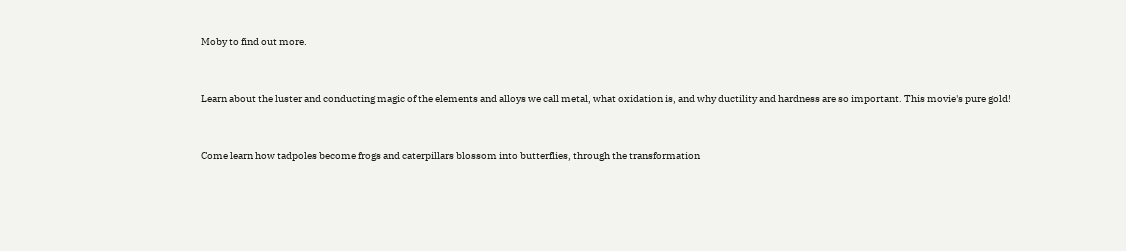Moby to find out more.


Learn about the luster and conducting magic of the elements and alloys we call metal, what oxidation is, and why ductility and hardness are so important. This movie's pure gold!


Come learn how tadpoles become frogs and caterpillars blossom into butterflies, through the transformation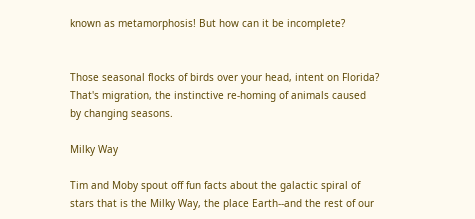known as metamorphosis! But how can it be incomplete?


Those seasonal flocks of birds over your head, intent on Florida? That's migration, the instinctive re-homing of animals caused by changing seasons.

Milky Way

Tim and Moby spout off fun facts about the galactic spiral of stars that is the Milky Way, the place Earth--and the rest of our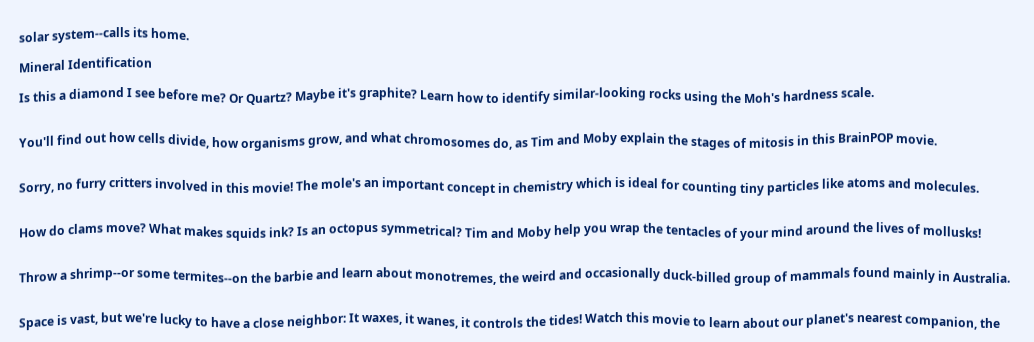solar system--calls its home.

Mineral Identification

Is this a diamond I see before me? Or Quartz? Maybe it's graphite? Learn how to identify similar-looking rocks using the Moh's hardness scale.


You'll find out how cells divide, how organisms grow, and what chromosomes do, as Tim and Moby explain the stages of mitosis in this BrainPOP movie.


Sorry, no furry critters involved in this movie! The mole's an important concept in chemistry which is ideal for counting tiny particles like atoms and molecules.


How do clams move? What makes squids ink? Is an octopus symmetrical? Tim and Moby help you wrap the tentacles of your mind around the lives of mollusks!


Throw a shrimp--or some termites--on the barbie and learn about monotremes, the weird and occasionally duck-billed group of mammals found mainly in Australia.


Space is vast, but we're lucky to have a close neighbor: It waxes, it wanes, it controls the tides! Watch this movie to learn about our planet's nearest companion, the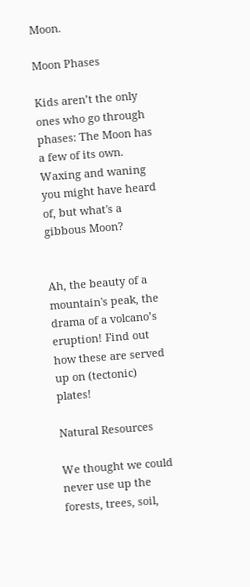Moon.

Moon Phases

Kids aren’t the only ones who go through phases: The Moon has a few of its own. Waxing and waning you might have heard of, but what's a gibbous Moon?


Ah, the beauty of a mountain's peak, the drama of a volcano’s eruption! Find out how these are served up on (tectonic) plates!

Natural Resources

We thought we could never use up the forests, trees, soil,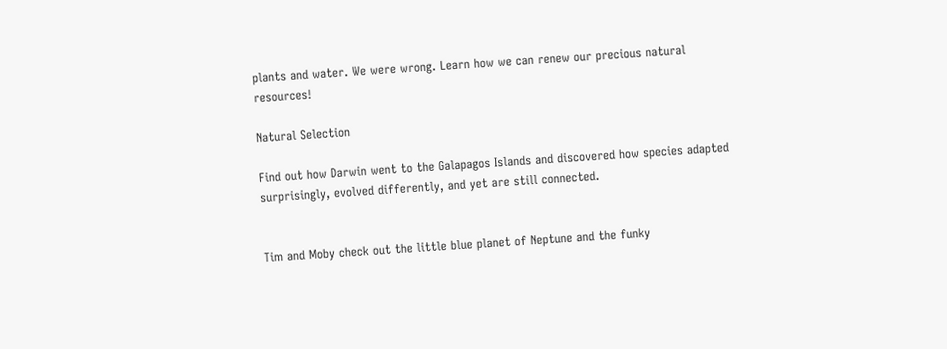plants and water. We were wrong. Learn how we can renew our precious natural resources!

Natural Selection

Find out how Darwin went to the Galapagos Islands and discovered how species adapted surprisingly, evolved differently, and yet are still connected.


Tim and Moby check out the little blue planet of Neptune and the funky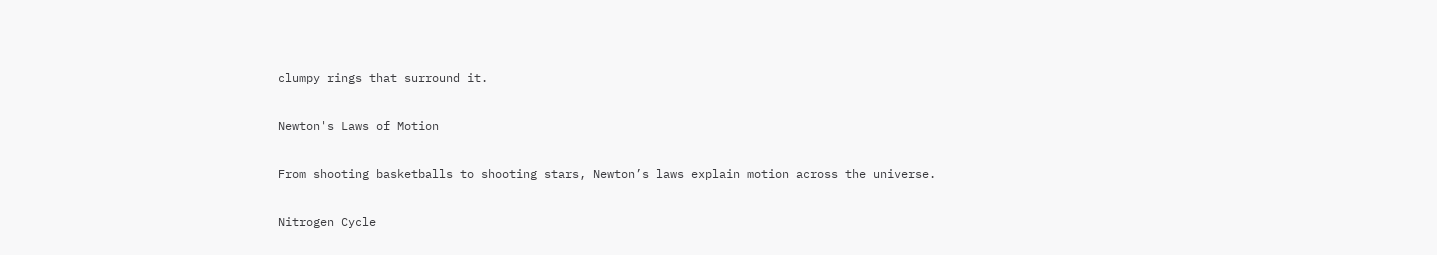clumpy rings that surround it.

Newton's Laws of Motion

From shooting basketballs to shooting stars, Newton’s laws explain motion across the universe.

Nitrogen Cycle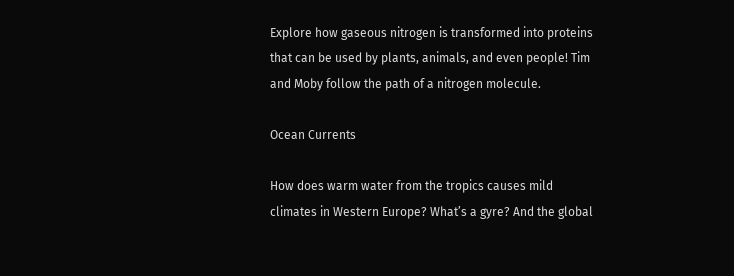Explore how gaseous nitrogen is transformed into proteins that can be used by plants, animals, and even people! Tim and Moby follow the path of a nitrogen molecule.

Ocean Currents

How does warm water from the tropics causes mild climates in Western Europe? What’s a gyre? And the global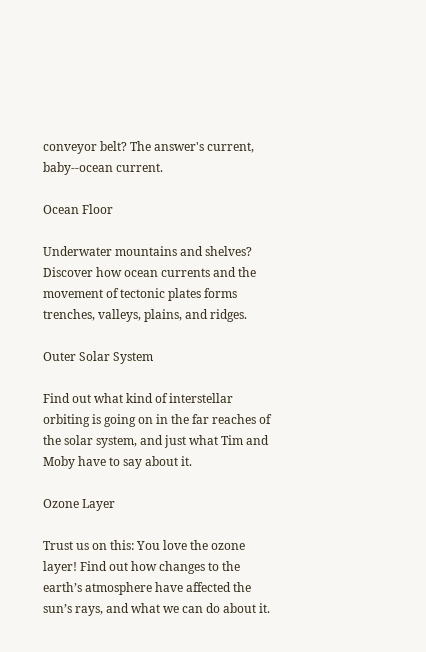conveyor belt? The answer's current, baby--ocean current.

Ocean Floor

Underwater mountains and shelves? Discover how ocean currents and the movement of tectonic plates forms trenches, valleys, plains, and ridges.

Outer Solar System

Find out what kind of interstellar orbiting is going on in the far reaches of the solar system, and just what Tim and Moby have to say about it.

Ozone Layer

Trust us on this: You love the ozone layer! Find out how changes to the earth’s atmosphere have affected the sun’s rays, and what we can do about it.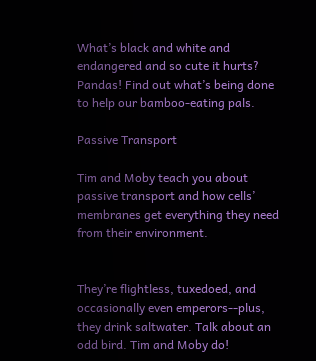What’s black and white and endangered and so cute it hurts? Pandas! Find out what’s being done to help our bamboo-eating pals.

Passive Transport

Tim and Moby teach you about passive transport and how cells’ membranes get everything they need from their environment.


They’re flightless, tuxedoed, and occasionally even emperors--plus, they drink saltwater. Talk about an odd bird. Tim and Moby do!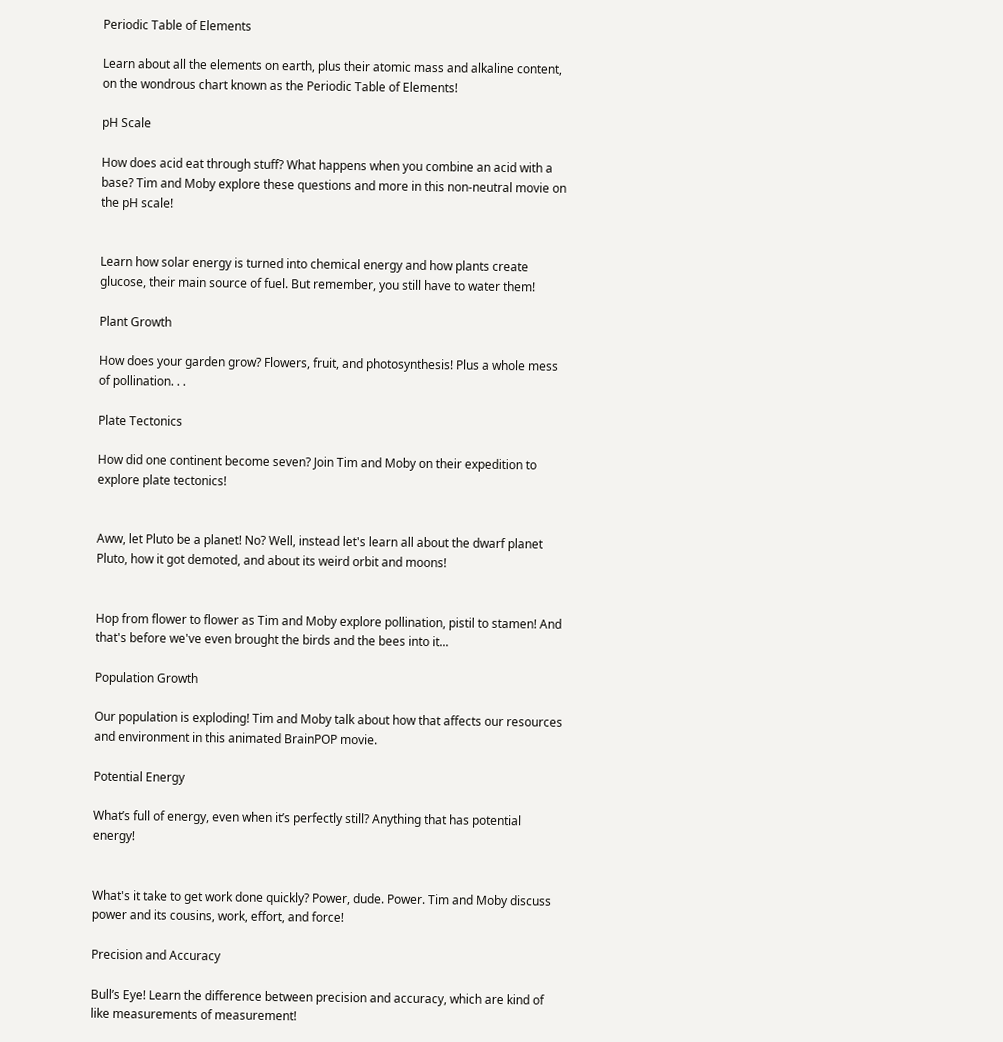Periodic Table of Elements

Learn about all the elements on earth, plus their atomic mass and alkaline content, on the wondrous chart known as the Periodic Table of Elements!

pH Scale

How does acid eat through stuff? What happens when you combine an acid with a base? Tim and Moby explore these questions and more in this non-neutral movie on the pH scale!


Learn how solar energy is turned into chemical energy and how plants create glucose, their main source of fuel. But remember, you still have to water them!

Plant Growth

How does your garden grow? Flowers, fruit, and photosynthesis! Plus a whole mess of pollination. . .

Plate Tectonics

How did one continent become seven? Join Tim and Moby on their expedition to explore plate tectonics!


Aww, let Pluto be a planet! No? Well, instead let's learn all about the dwarf planet Pluto, how it got demoted, and about its weird orbit and moons!


Hop from flower to flower as Tim and Moby explore pollination, pistil to stamen! And that's before we've even brought the birds and the bees into it...

Population Growth

Our population is exploding! Tim and Moby talk about how that affects our resources and environment in this animated BrainPOP movie.

Potential Energy

What’s full of energy, even when it’s perfectly still? Anything that has potential energy!


What's it take to get work done quickly? Power, dude. Power. Tim and Moby discuss power and its cousins, work, effort, and force!

Precision and Accuracy

Bull’s Eye! Learn the difference between precision and accuracy, which are kind of like measurements of measurement!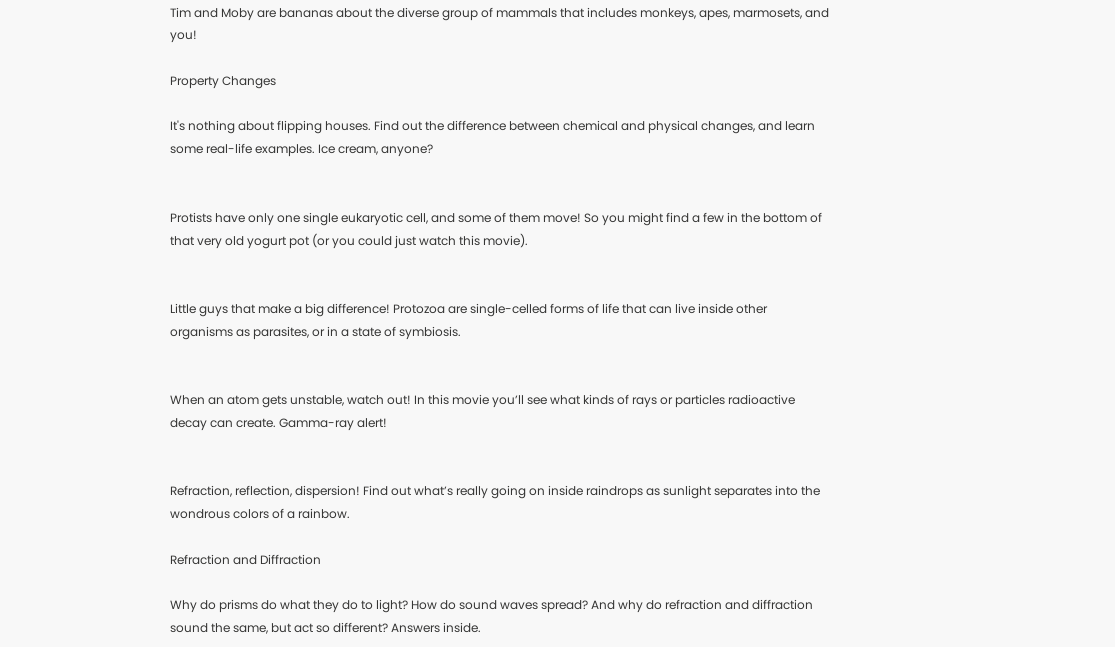Tim and Moby are bananas about the diverse group of mammals that includes monkeys, apes, marmosets, and you!

Property Changes

It's nothing about flipping houses. Find out the difference between chemical and physical changes, and learn some real-life examples. Ice cream, anyone?


Protists have only one single eukaryotic cell, and some of them move! So you might find a few in the bottom of that very old yogurt pot (or you could just watch this movie).


Little guys that make a big difference! Protozoa are single-celled forms of life that can live inside other organisms as parasites, or in a state of symbiosis.


When an atom gets unstable, watch out! In this movie you’ll see what kinds of rays or particles radioactive decay can create. Gamma-ray alert!


Refraction, reflection, dispersion! Find out what’s really going on inside raindrops as sunlight separates into the wondrous colors of a rainbow.

Refraction and Diffraction

Why do prisms do what they do to light? How do sound waves spread? And why do refraction and diffraction sound the same, but act so different? Answers inside.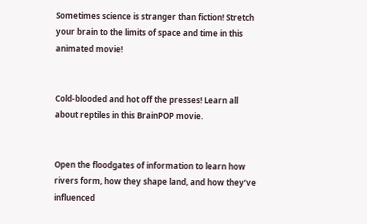Sometimes science is stranger than fiction! Stretch your brain to the limits of space and time in this animated movie!


Cold-blooded and hot off the presses! Learn all about reptiles in this BrainPOP movie.


Open the floodgates of information to learn how rivers form, how they shape land, and how they’ve influenced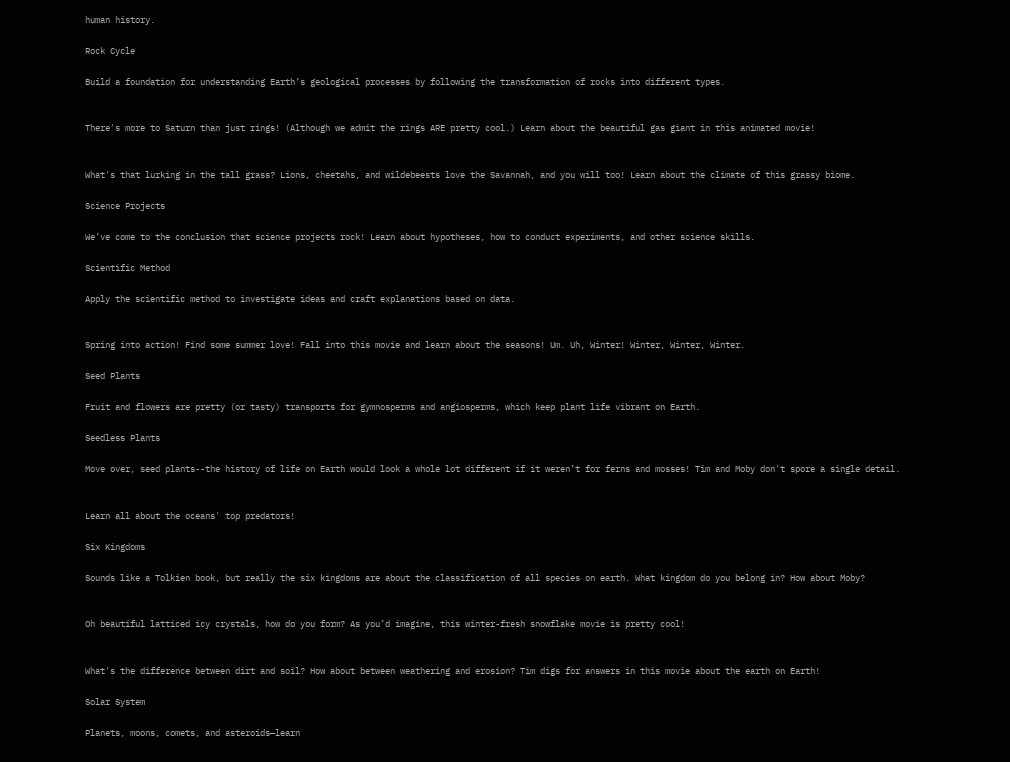human history.

Rock Cycle

Build a foundation for understanding Earth’s geological processes by following the transformation of rocks into different types.


There's more to Saturn than just rings! (Although we admit the rings ARE pretty cool.) Learn about the beautiful gas giant in this animated movie!


What's that lurking in the tall grass? Lions, cheetahs, and wildebeests love the Savannah, and you will too! Learn about the climate of this grassy biome.

Science Projects

We’ve come to the conclusion that science projects rock! Learn about hypotheses, how to conduct experiments, and other science skills.

Scientific Method

Apply the scientific method to investigate ideas and craft explanations based on data.


Spring into action! Find some summer love! Fall into this movie and learn about the seasons! Um. Uh, Winter! Winter, Winter, Winter.

Seed Plants

Fruit and flowers are pretty (or tasty) transports for gymnosperms and angiosperms, which keep plant life vibrant on Earth.

Seedless Plants

Move over, seed plants--the history of life on Earth would look a whole lot different if it weren’t for ferns and mosses! Tim and Moby don't spore a single detail.


Learn all about the oceans' top predators!

Six Kingdoms

Sounds like a Tolkien book, but really the six kingdoms are about the classification of all species on earth. What kingdom do you belong in? How about Moby?


Oh beautiful latticed icy crystals, how do you form? As you’d imagine, this winter-fresh snowflake movie is pretty cool!


What's the difference between dirt and soil? How about between weathering and erosion? Tim digs for answers in this movie about the earth on Earth!

Solar System

Planets, moons, comets, and asteroids—learn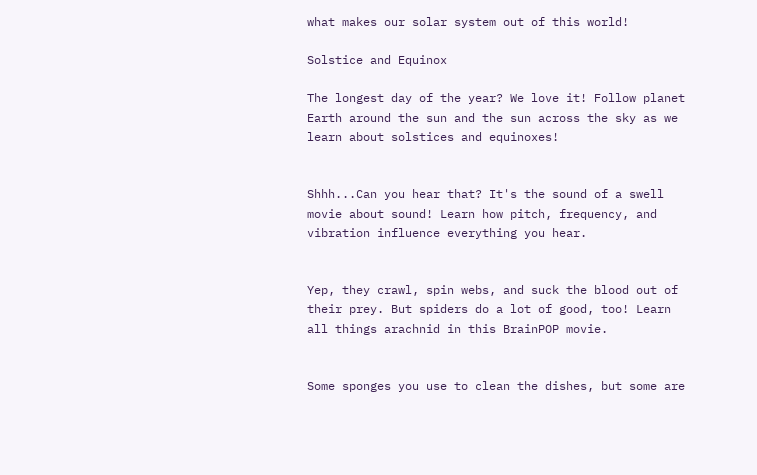what makes our solar system out of this world!

Solstice and Equinox

The longest day of the year? We love it! Follow planet Earth around the sun and the sun across the sky as we learn about solstices and equinoxes!


Shhh...Can you hear that? It's the sound of a swell movie about sound! Learn how pitch, frequency, and vibration influence everything you hear.


Yep, they crawl, spin webs, and suck the blood out of their prey. But spiders do a lot of good, too! Learn all things arachnid in this BrainPOP movie.


Some sponges you use to clean the dishes, but some are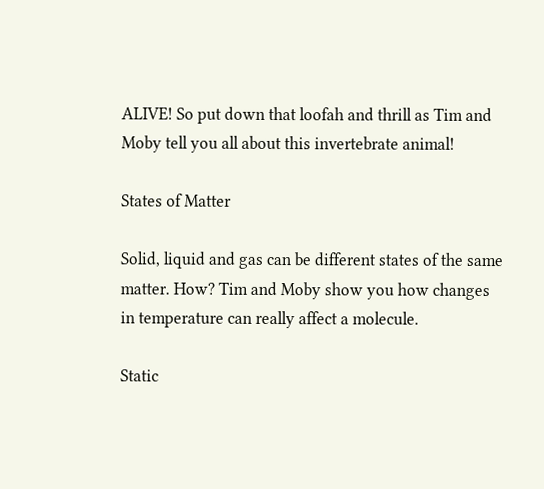ALIVE! So put down that loofah and thrill as Tim and Moby tell you all about this invertebrate animal!

States of Matter

Solid, liquid and gas can be different states of the same matter. How? Tim and Moby show you how changes in temperature can really affect a molecule.

Static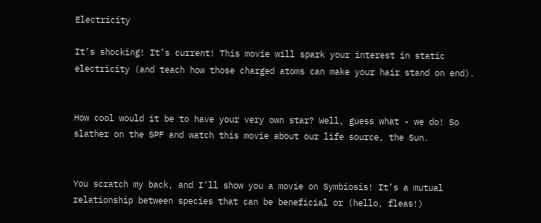Electricity

It’s shocking! It’s current! This movie will spark your interest in static electricity (and teach how those charged atoms can make your hair stand on end).


How cool would it be to have your very own star? Well, guess what - we do! So slather on the SPF and watch this movie about our life source, the Sun.


You scratch my back, and I’ll show you a movie on Symbiosis! It’s a mutual relationship between species that can be beneficial or (hello, fleas!)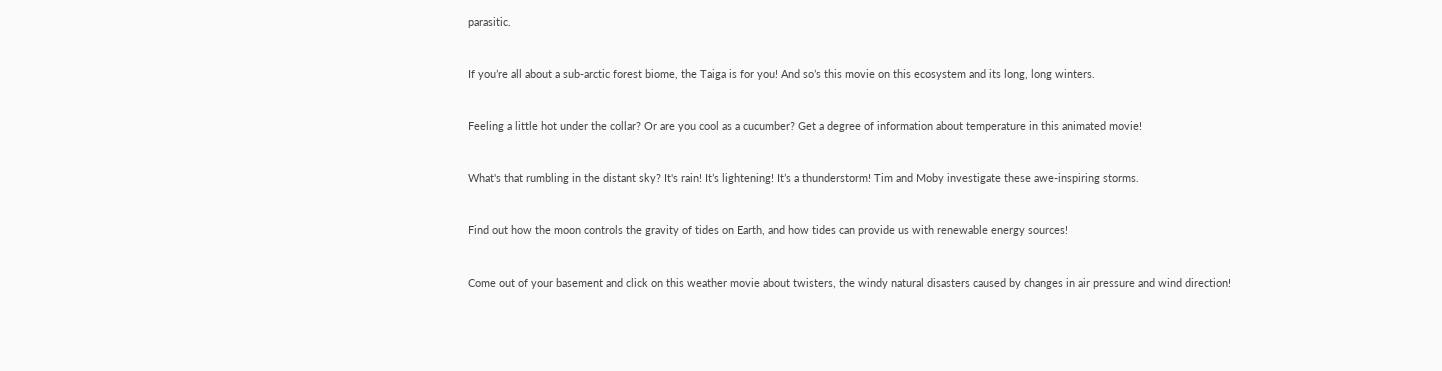parasitic.


If you’re all about a sub-arctic forest biome, the Taiga is for you! And so’s this movie on this ecosystem and its long, long winters.


Feeling a little hot under the collar? Or are you cool as a cucumber? Get a degree of information about temperature in this animated movie!


What's that rumbling in the distant sky? It's rain! It’s lightening! It’s a thunderstorm! Tim and Moby investigate these awe-inspiring storms.


Find out how the moon controls the gravity of tides on Earth, and how tides can provide us with renewable energy sources!


Come out of your basement and click on this weather movie about twisters, the windy natural disasters caused by changes in air pressure and wind direction!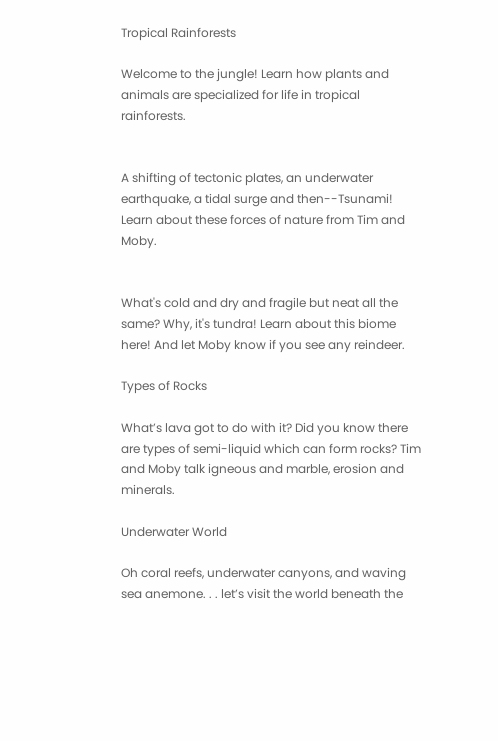Tropical Rainforests

Welcome to the jungle! Learn how plants and animals are specialized for life in tropical rainforests.


A shifting of tectonic plates, an underwater earthquake, a tidal surge and then--Tsunami! Learn about these forces of nature from Tim and Moby.


What's cold and dry and fragile but neat all the same? Why, it's tundra! Learn about this biome here! And let Moby know if you see any reindeer.

Types of Rocks

What’s lava got to do with it? Did you know there are types of semi-liquid which can form rocks? Tim and Moby talk igneous and marble, erosion and minerals.

Underwater World

Oh coral reefs, underwater canyons, and waving sea anemone. . . let’s visit the world beneath the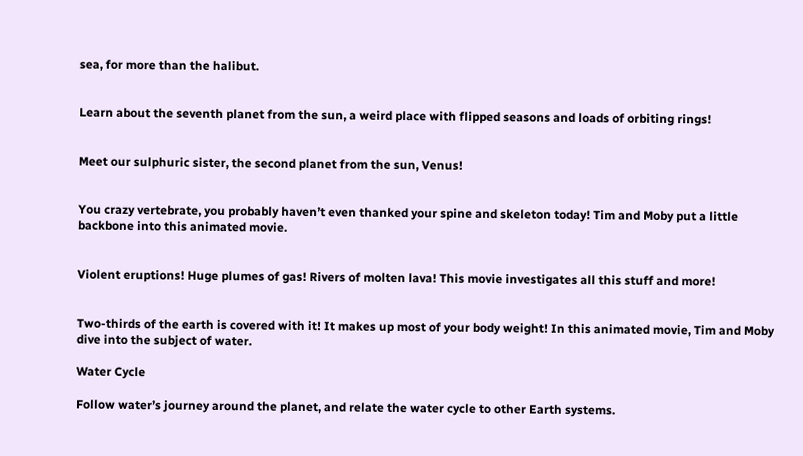sea, for more than the halibut.


Learn about the seventh planet from the sun, a weird place with flipped seasons and loads of orbiting rings!


Meet our sulphuric sister, the second planet from the sun, Venus!


You crazy vertebrate, you probably haven’t even thanked your spine and skeleton today! Tim and Moby put a little backbone into this animated movie.


Violent eruptions! Huge plumes of gas! Rivers of molten lava! This movie investigates all this stuff and more!


Two-thirds of the earth is covered with it! It makes up most of your body weight! In this animated movie, Tim and Moby dive into the subject of water.

Water Cycle

Follow water’s journey around the planet, and relate the water cycle to other Earth systems.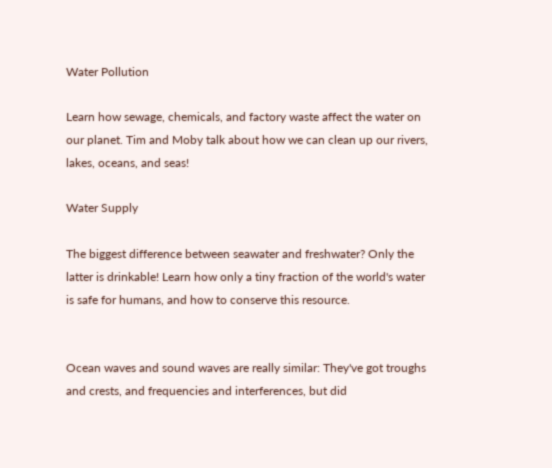Water Pollution

Learn how sewage, chemicals, and factory waste affect the water on our planet. Tim and Moby talk about how we can clean up our rivers, lakes, oceans, and seas!

Water Supply

The biggest difference between seawater and freshwater? Only the latter is drinkable! Learn how only a tiny fraction of the world's water is safe for humans, and how to conserve this resource.


Ocean waves and sound waves are really similar: They've got troughs and crests, and frequencies and interferences, but did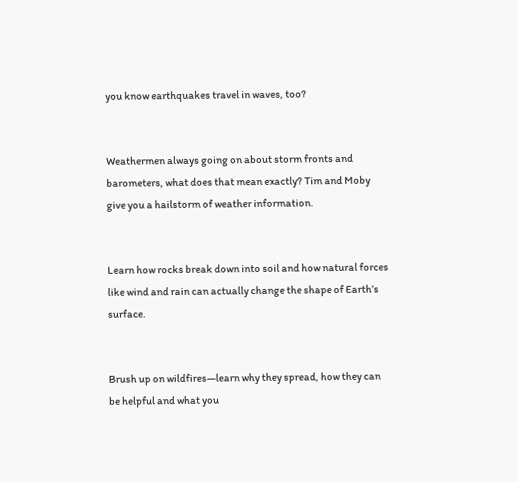you know earthquakes travel in waves, too?


Weathermen always going on about storm fronts and barometers, what does that mean exactly? Tim and Moby give you a hailstorm of weather information.


Learn how rocks break down into soil and how natural forces like wind and rain can actually change the shape of Earth’s surface.


Brush up on wildfires—learn why they spread, how they can be helpful and what you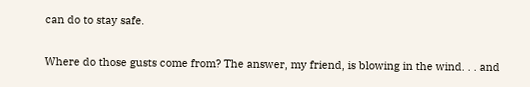can do to stay safe.


Where do those gusts come from? The answer, my friend, is blowing in the wind. . . and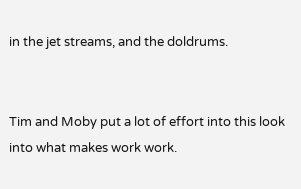in the jet streams, and the doldrums.


Tim and Moby put a lot of effort into this look into what makes work work.